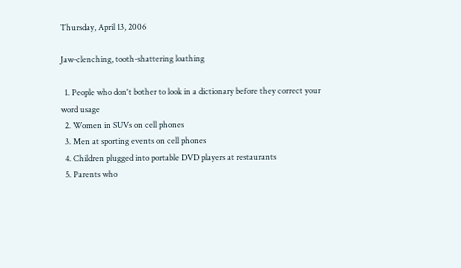Thursday, April 13, 2006

Jaw-clenching, tooth-shattering loathing

  1. People who don't bother to look in a dictionary before they correct your word usage
  2. Women in SUVs on cell phones
  3. Men at sporting events on cell phones
  4. Children plugged into portable DVD players at restaurants
  5. Parents who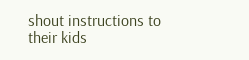shout instructions to their kids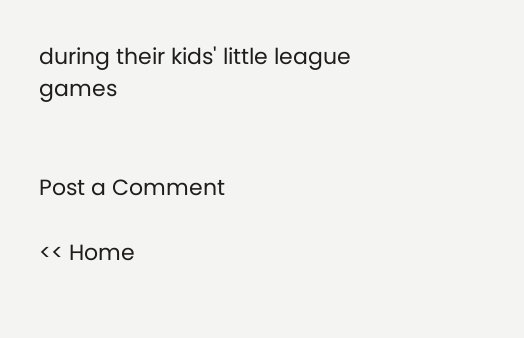during their kids' little league games


Post a Comment

<< Home